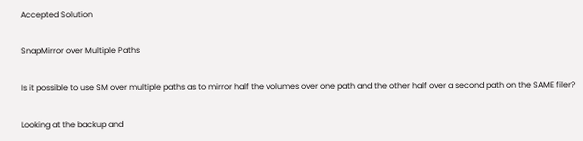Accepted Solution

SnapMirror over Multiple Paths

Is it possible to use SM over multiple paths as to mirror half the volumes over one path and the other half over a second path on the SAME filer?

Looking at the backup and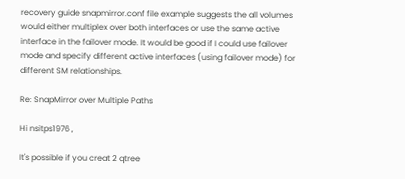recovery guide snapmirror.conf file example suggests the all volumes would either multiplex over both interfaces or use the same active interface in the failover mode. It would be good if I could use failover mode and specify different active interfaces (using failover mode) for different SM relationships.

Re: SnapMirror over Multiple Paths

Hi nsitps1976 ,

It's possible if you creat 2 qtree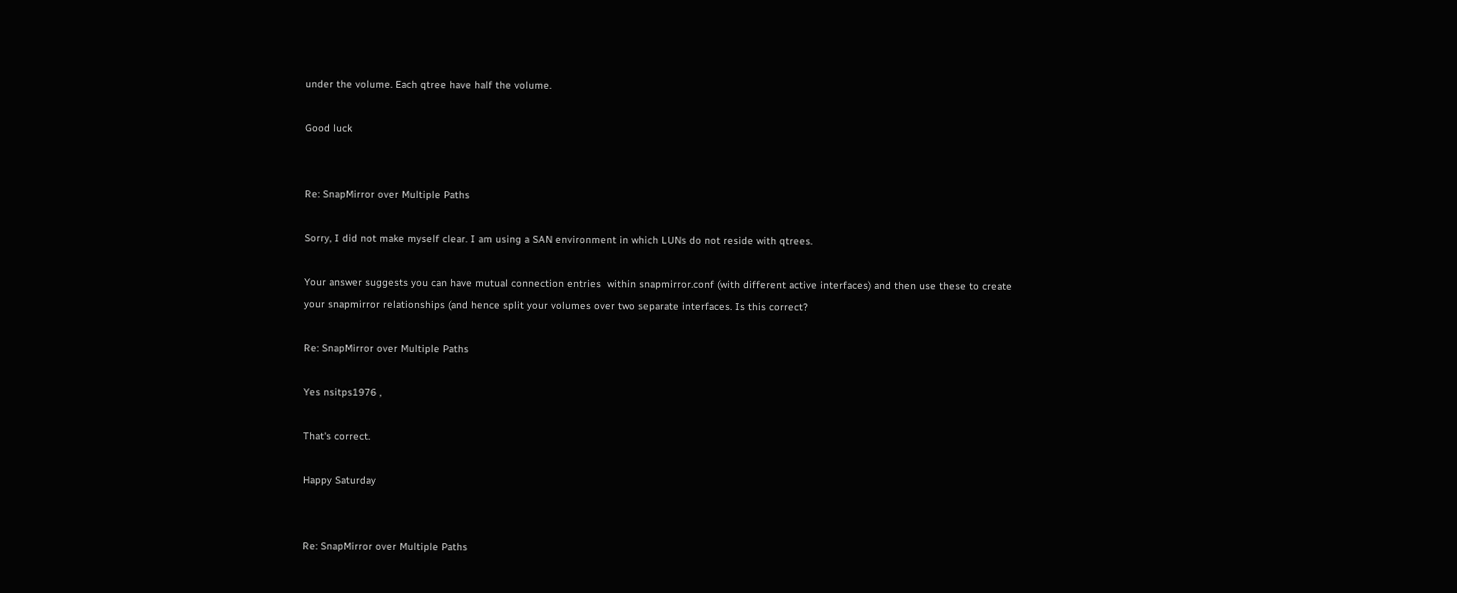under the volume. Each qtree have half the volume.

Good luck


Re: SnapMirror over Multiple Paths

Sorry, I did not make myself clear. I am using a SAN environment in which LUNs do not reside with qtrees.

Your answer suggests you can have mutual connection entries  within snapmirror.conf (with different active interfaces) and then use these to create your snapmirror relationships (and hence split your volumes over two separate interfaces. Is this correct?

Re: SnapMirror over Multiple Paths

Yes nsitps1976 ,

That's correct.

Happy Saturday


Re: SnapMirror over Multiple Paths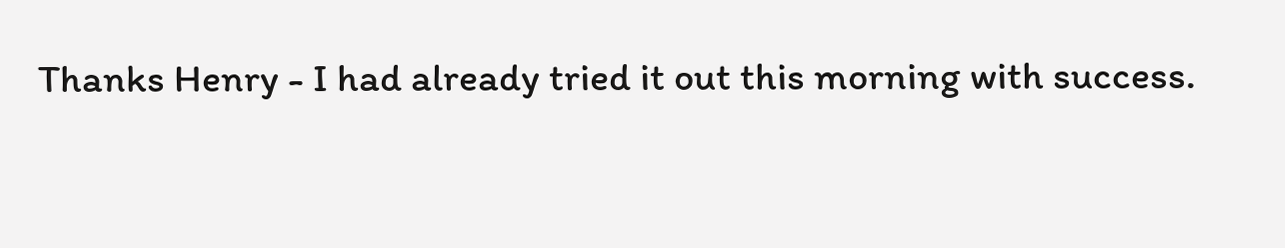Thanks Henry - I had already tried it out this morning with success.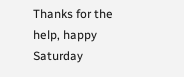Thanks for the help, happy Saturday